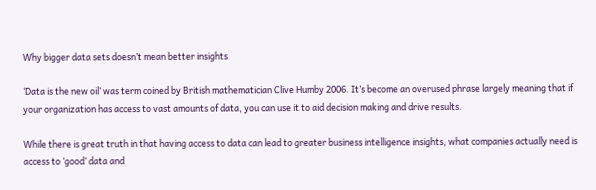Why bigger data sets doesn’t mean better insights

‘Data is the new oil’ was term coined by British mathematician Clive Humby 2006. It’s become an overused phrase largely meaning that if your organization has access to vast amounts of data, you can use it to aid decision making and drive results.

While there is great truth in that having access to data can lead to greater business intelligence insights, what companies actually need is access to ‘good’ data and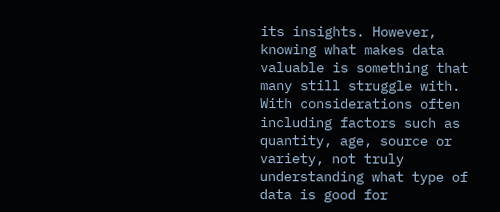its insights. However, knowing what makes data valuable is something that many still struggle with. With considerations often including factors such as quantity, age, source or variety, not truly understanding what type of data is good for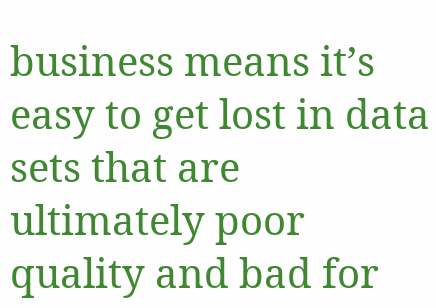business means it’s easy to get lost in data sets that are ultimately poor quality and bad for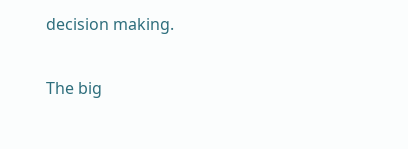decision making.

The big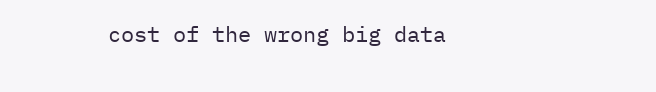cost of the wrong big data